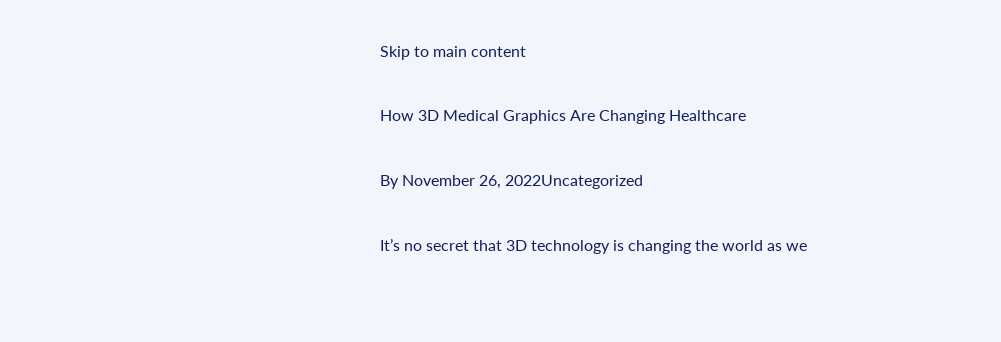Skip to main content

How 3D Medical Graphics Are Changing Healthcare

By November 26, 2022Uncategorized

It’s no secret that 3D technology is changing the world as we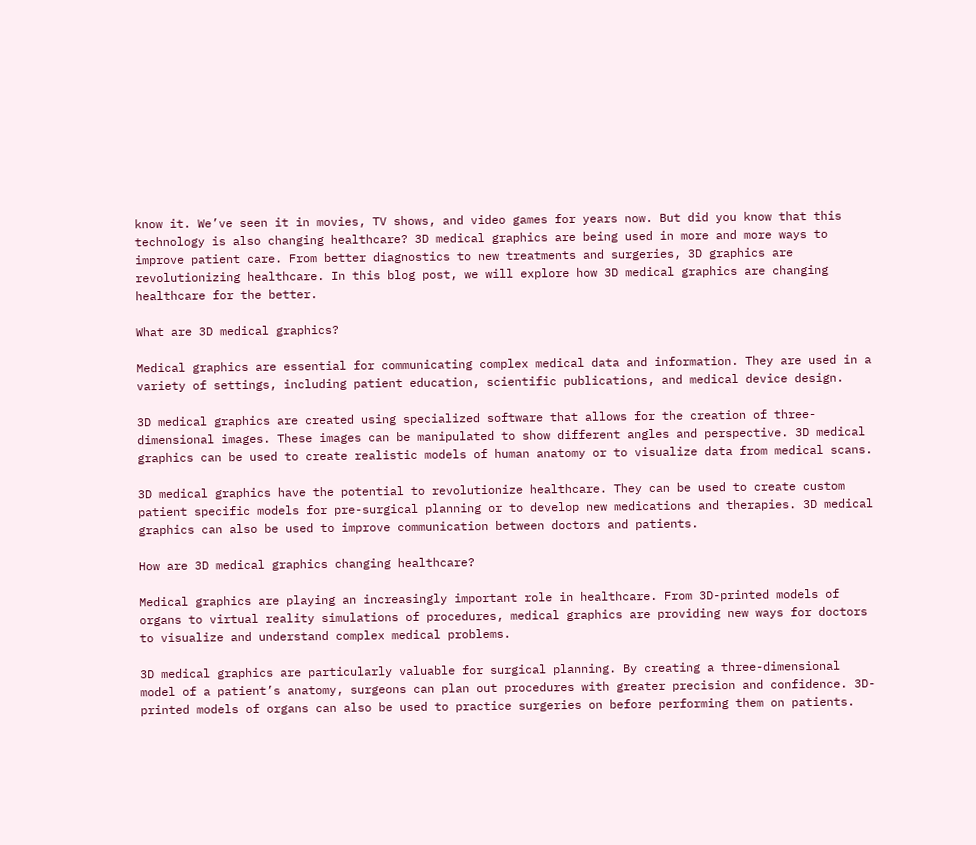know it. We’ve seen it in movies, TV shows, and video games for years now. But did you know that this technology is also changing healthcare? 3D medical graphics are being used in more and more ways to improve patient care. From better diagnostics to new treatments and surgeries, 3D graphics are revolutionizing healthcare. In this blog post, we will explore how 3D medical graphics are changing healthcare for the better.

What are 3D medical graphics?

Medical graphics are essential for communicating complex medical data and information. They are used in a variety of settings, including patient education, scientific publications, and medical device design.

3D medical graphics are created using specialized software that allows for the creation of three-dimensional images. These images can be manipulated to show different angles and perspective. 3D medical graphics can be used to create realistic models of human anatomy or to visualize data from medical scans.

3D medical graphics have the potential to revolutionize healthcare. They can be used to create custom patient specific models for pre-surgical planning or to develop new medications and therapies. 3D medical graphics can also be used to improve communication between doctors and patients.

How are 3D medical graphics changing healthcare?

Medical graphics are playing an increasingly important role in healthcare. From 3D-printed models of organs to virtual reality simulations of procedures, medical graphics are providing new ways for doctors to visualize and understand complex medical problems.

3D medical graphics are particularly valuable for surgical planning. By creating a three-dimensional model of a patient’s anatomy, surgeons can plan out procedures with greater precision and confidence. 3D-printed models of organs can also be used to practice surgeries on before performing them on patients.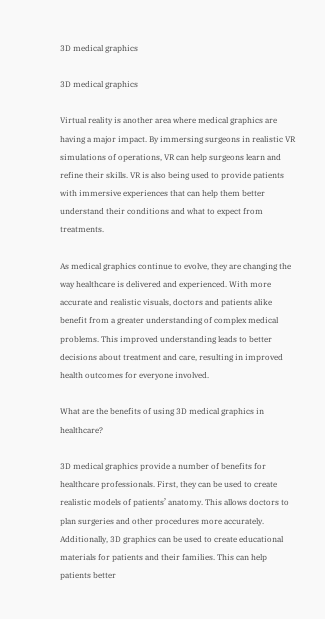3D medical graphics

3D medical graphics

Virtual reality is another area where medical graphics are having a major impact. By immersing surgeons in realistic VR simulations of operations, VR can help surgeons learn and refine their skills. VR is also being used to provide patients with immersive experiences that can help them better understand their conditions and what to expect from treatments.

As medical graphics continue to evolve, they are changing the way healthcare is delivered and experienced. With more accurate and realistic visuals, doctors and patients alike benefit from a greater understanding of complex medical problems. This improved understanding leads to better decisions about treatment and care, resulting in improved health outcomes for everyone involved.

What are the benefits of using 3D medical graphics in healthcare?

3D medical graphics provide a number of benefits for healthcare professionals. First, they can be used to create realistic models of patients’ anatomy. This allows doctors to plan surgeries and other procedures more accurately. Additionally, 3D graphics can be used to create educational materials for patients and their families. This can help patients better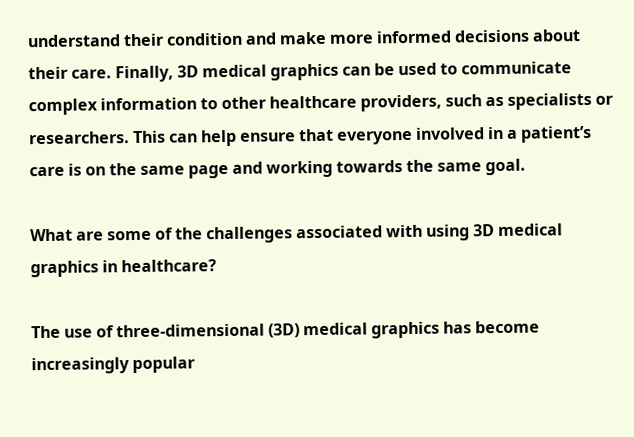understand their condition and make more informed decisions about their care. Finally, 3D medical graphics can be used to communicate complex information to other healthcare providers, such as specialists or researchers. This can help ensure that everyone involved in a patient’s care is on the same page and working towards the same goal.

What are some of the challenges associated with using 3D medical graphics in healthcare?

The use of three-dimensional (3D) medical graphics has become increasingly popular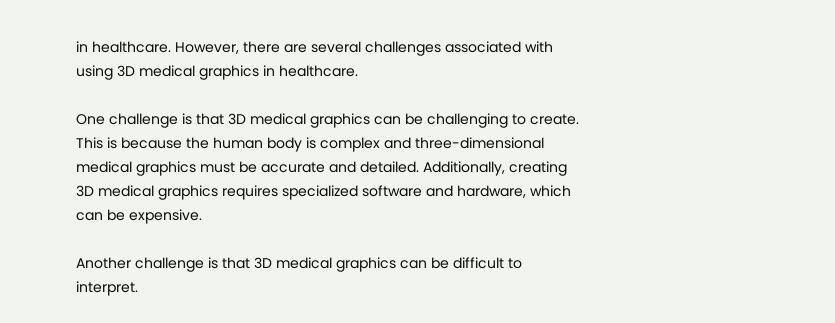in healthcare. However, there are several challenges associated with using 3D medical graphics in healthcare.

One challenge is that 3D medical graphics can be challenging to create. This is because the human body is complex and three-dimensional medical graphics must be accurate and detailed. Additionally, creating 3D medical graphics requires specialized software and hardware, which can be expensive.

Another challenge is that 3D medical graphics can be difficult to interpret.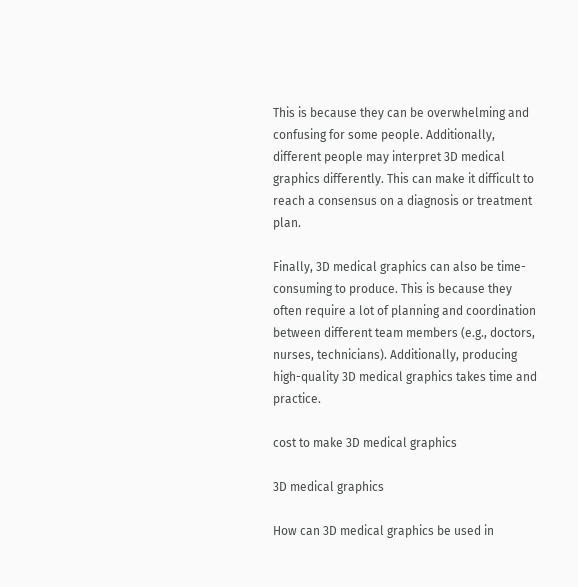This is because they can be overwhelming and confusing for some people. Additionally, different people may interpret 3D medical graphics differently. This can make it difficult to reach a consensus on a diagnosis or treatment plan.

Finally, 3D medical graphics can also be time-consuming to produce. This is because they often require a lot of planning and coordination between different team members (e.g., doctors, nurses, technicians). Additionally, producing high-quality 3D medical graphics takes time and practice.

cost to make 3D medical graphics

3D medical graphics

How can 3D medical graphics be used in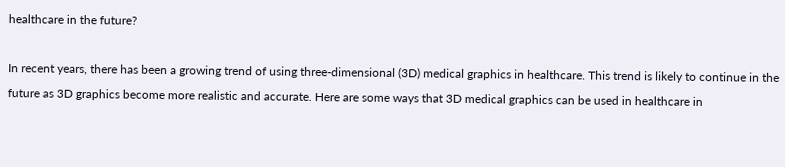healthcare in the future?

In recent years, there has been a growing trend of using three-dimensional (3D) medical graphics in healthcare. This trend is likely to continue in the future as 3D graphics become more realistic and accurate. Here are some ways that 3D medical graphics can be used in healthcare in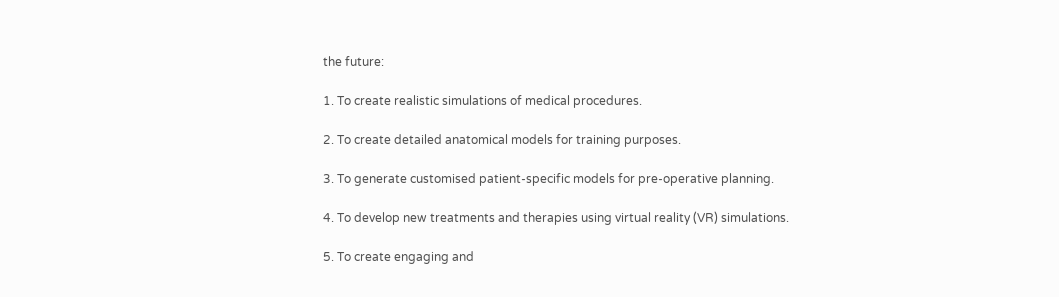the future:

1. To create realistic simulations of medical procedures.

2. To create detailed anatomical models for training purposes.

3. To generate customised patient-specific models for pre-operative planning.

4. To develop new treatments and therapies using virtual reality (VR) simulations.

5. To create engaging and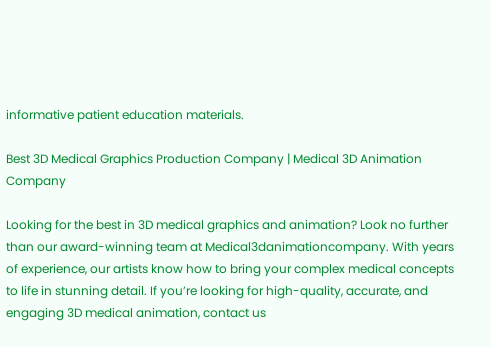informative patient education materials.

Best 3D Medical Graphics Production Company | Medical 3D Animation Company

Looking for the best in 3D medical graphics and animation? Look no further than our award-winning team at Medical3danimationcompany. With years of experience, our artists know how to bring your complex medical concepts to life in stunning detail. If you’re looking for high-quality, accurate, and engaging 3D medical animation, contact us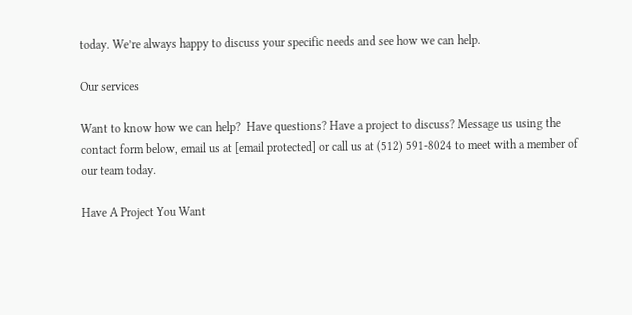today. We’re always happy to discuss your specific needs and see how we can help.

Our services

Want to know how we can help?  Have questions? Have a project to discuss? Message us using the contact form below, email us at [email protected] or call us at (512) 591-8024 to meet with a member of our team today.

Have A Project You Want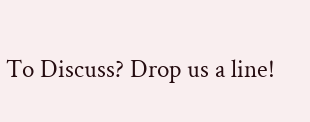To Discuss? Drop us a line!